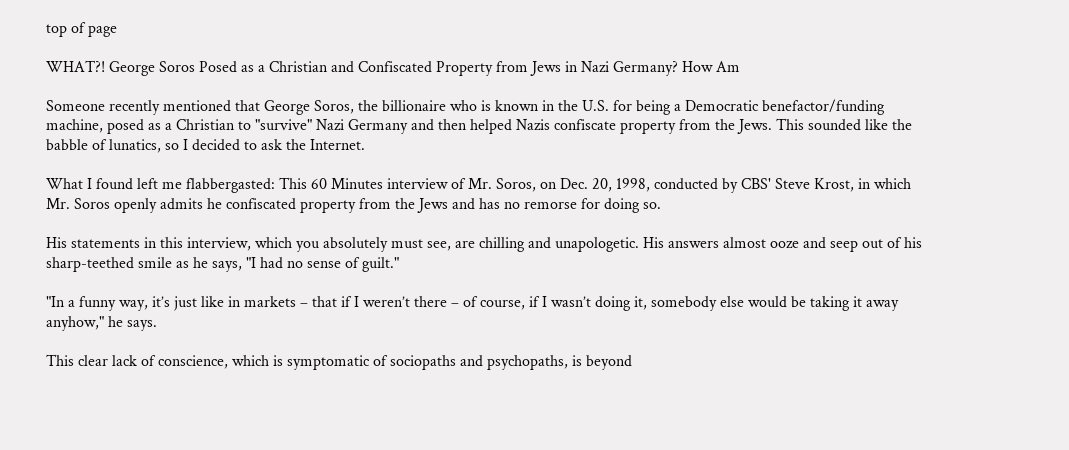top of page

WHAT?! George Soros Posed as a Christian and Confiscated Property from Jews in Nazi Germany? How Am

Someone recently mentioned that George Soros, the billionaire who is known in the U.S. for being a Democratic benefactor/funding machine, posed as a Christian to "survive" Nazi Germany and then helped Nazis confiscate property from the Jews. This sounded like the babble of lunatics, so I decided to ask the Internet.

What I found left me flabbergasted: This 60 Minutes interview of Mr. Soros, on Dec. 20, 1998, conducted by CBS' Steve Krost, in which Mr. Soros openly admits he confiscated property from the Jews and has no remorse for doing so.

His statements in this interview, which you absolutely must see, are chilling and unapologetic. His answers almost ooze and seep out of his sharp-teethed smile as he says, "I had no sense of guilt."

"In a funny way, it’s just like in markets – that if I weren’t there – of course, if I wasn’t doing it, somebody else would be taking it away anyhow," he says.

This clear lack of conscience, which is symptomatic of sociopaths and psychopaths, is beyond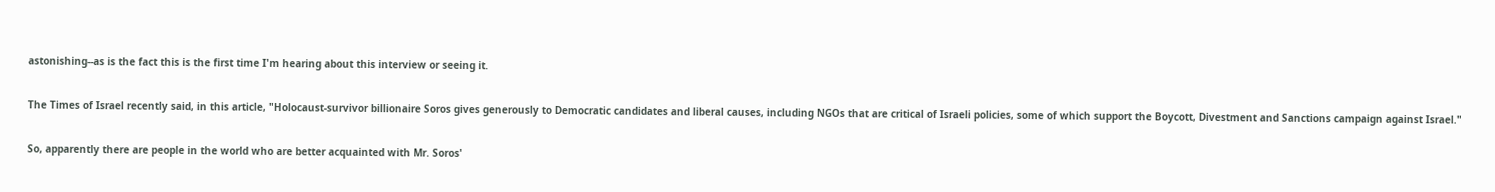astonishing--as is the fact this is the first time I'm hearing about this interview or seeing it.

The Times of Israel recently said, in this article, "Holocaust-survivor billionaire Soros gives generously to Democratic candidates and liberal causes, including NGOs that are critical of Israeli policies, some of which support the Boycott, Divestment and Sanctions campaign against Israel."

So, apparently there are people in the world who are better acquainted with Mr. Soros'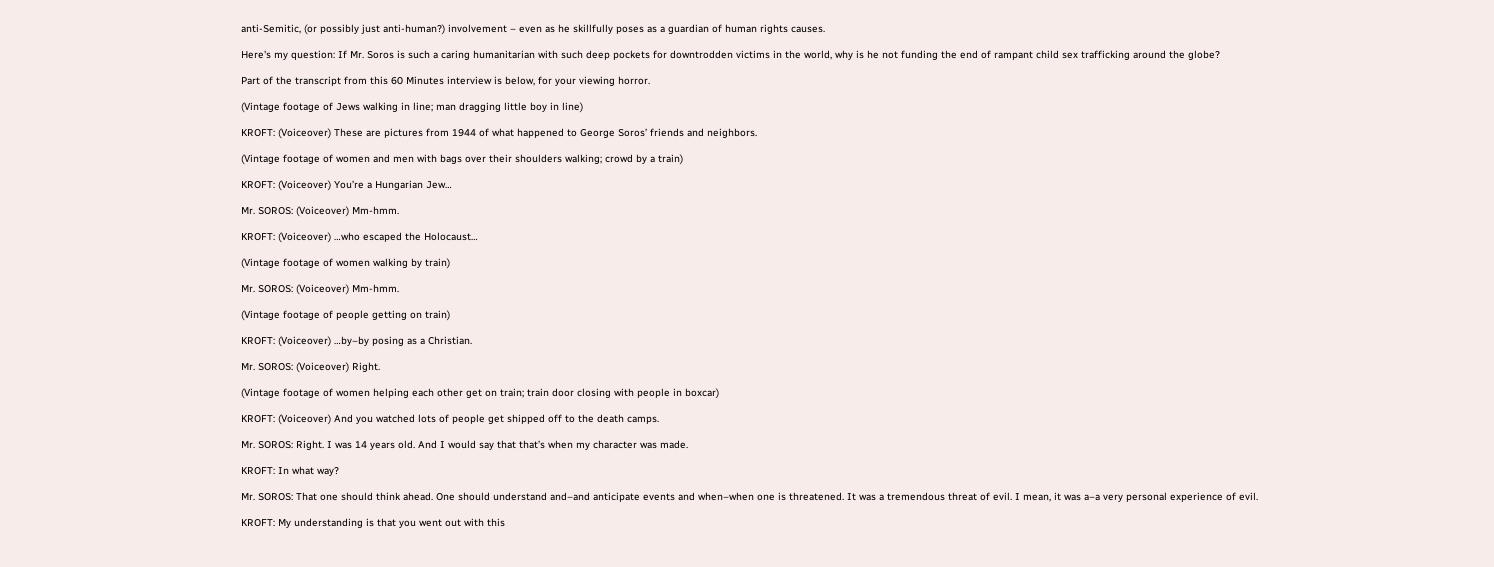anti-Semitic, (or possibly just anti-human?) involvement – even as he skillfully poses as a guardian of human rights causes.

Here's my question: If Mr. Soros is such a caring humanitarian with such deep pockets for downtrodden victims in the world, why is he not funding the end of rampant child sex trafficking around the globe?

Part of the transcript from this 60 Minutes interview is below, for your viewing horror.

(Vintage footage of Jews walking in line; man dragging little boy in line)

KROFT: (Voiceover) These are pictures from 1944 of what happened to George Soros’ friends and neighbors.

(Vintage footage of women and men with bags over their shoulders walking; crowd by a train)

KROFT: (Voiceover) You’re a Hungarian Jew…

Mr. SOROS: (Voiceover) Mm-hmm.

KROFT: (Voiceover) …who escaped the Holocaust…

(Vintage footage of women walking by train)

Mr. SOROS: (Voiceover) Mm-hmm.

(Vintage footage of people getting on train)

KROFT: (Voiceover) …by–by posing as a Christian.

Mr. SOROS: (Voiceover) Right.

(Vintage footage of women helping each other get on train; train door closing with people in boxcar)

KROFT: (Voiceover) And you watched lots of people get shipped off to the death camps.

Mr. SOROS: Right. I was 14 years old. And I would say that that’s when my character was made.

KROFT: In what way?

Mr. SOROS: That one should think ahead. One should understand and–and anticipate events and when–when one is threatened. It was a tremendous threat of evil. I mean, it was a–a very personal experience of evil.

KROFT: My understanding is that you went out with this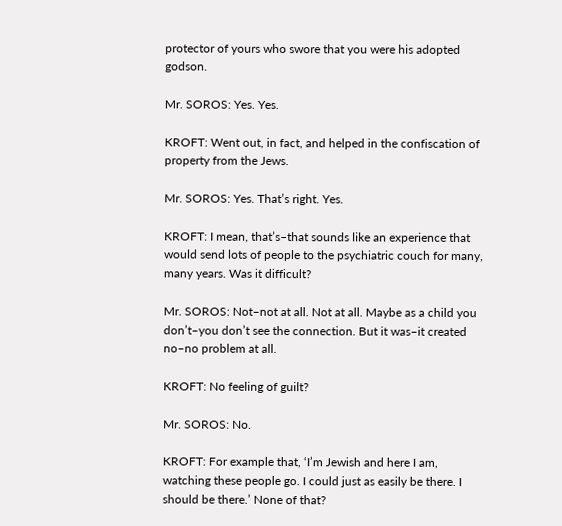protector of yours who swore that you were his adopted godson.

Mr. SOROS: Yes. Yes.

KROFT: Went out, in fact, and helped in the confiscation of property from the Jews.

Mr. SOROS: Yes. That’s right. Yes.

KROFT: I mean, that’s–that sounds like an experience that would send lots of people to the psychiatric couch for many, many years. Was it difficult?

Mr. SOROS: Not–not at all. Not at all. Maybe as a child you don’t–you don’t see the connection. But it was–it created no–no problem at all.

KROFT: No feeling of guilt?

Mr. SOROS: No.

KROFT: For example that, ‘I’m Jewish and here I am, watching these people go. I could just as easily be there. I should be there.’ None of that?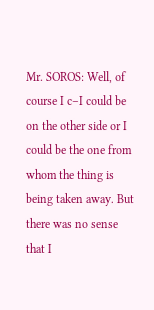Mr. SOROS: Well, of course I c–I could be on the other side or I could be the one from whom the thing is being taken away. But there was no sense that I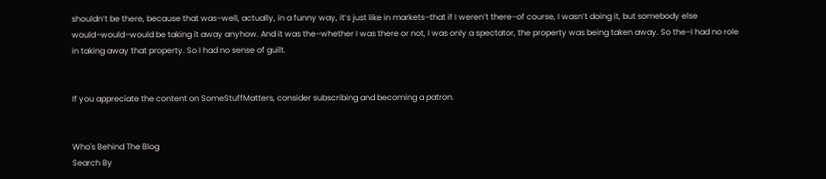shouldn’t be there, because that was–well, actually, in a funny way, it’s just like in markets–that if I weren’t there–of course, I wasn’t doing it, but somebody else would–would–would be taking it away anyhow. And it was the–whether I was there or not, I was only a spectator, the property was being taken away. So the–I had no role in taking away that property. So I had no sense of guilt.


If you appreciate the content on SomeStuffMatters, consider subscribing and becoming a patron.


Who's Behind The Blog
Search By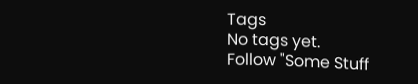Tags
No tags yet.
Follow "Some Stuff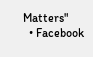Matters"
  • Facebook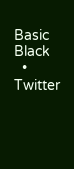Basic Black
  • Twitter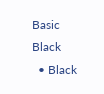Basic Black
  • Black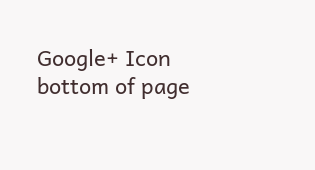Google+ Icon
bottom of page